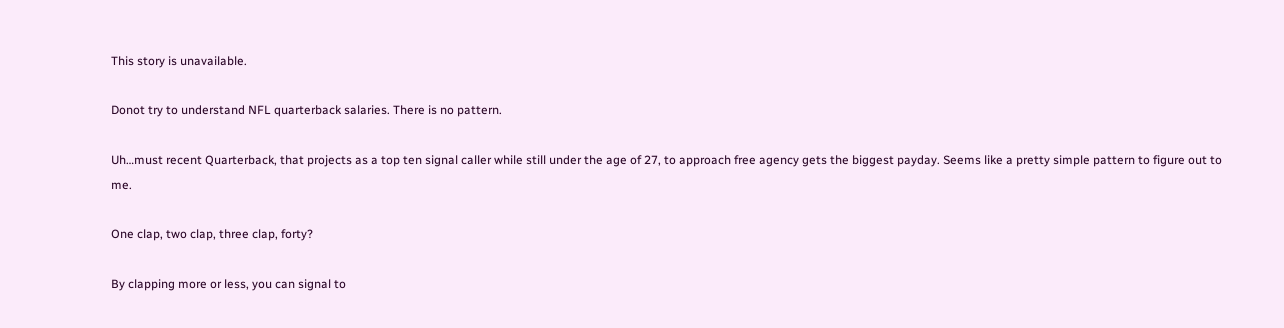This story is unavailable.

Donot try to understand NFL quarterback salaries. There is no pattern.

Uh…must recent Quarterback, that projects as a top ten signal caller while still under the age of 27, to approach free agency gets the biggest payday. Seems like a pretty simple pattern to figure out to me.

One clap, two clap, three clap, forty?

By clapping more or less, you can signal to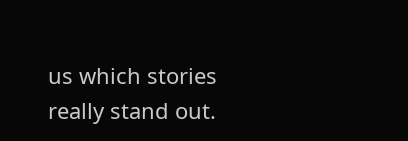us which stories really stand out.